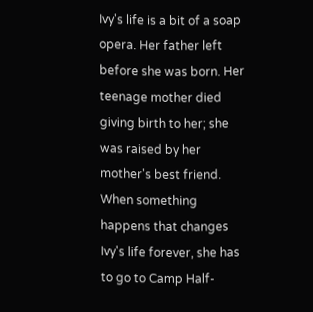Ivy's life is a bit of a soap opera. Her father left before she was born. Her teenage mother died giving birth to her; she was raised by her mother's best friend. When something happens that changes Ivy's life forever, she has to go to Camp Half-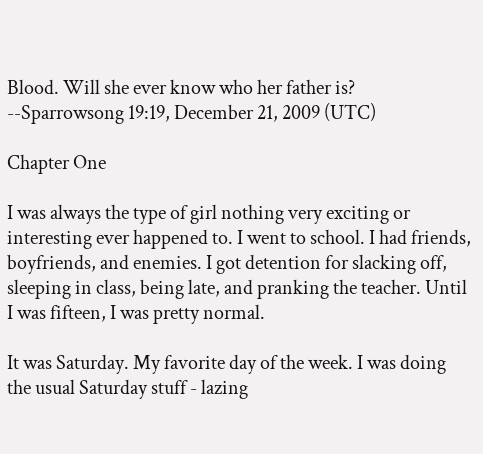Blood. Will she ever know who her father is? --Sparrowsong 19:19, December 21, 2009 (UTC)

Chapter One

I was always the type of girl nothing very exciting or interesting ever happened to. I went to school. I had friends, boyfriends, and enemies. I got detention for slacking off, sleeping in class, being late, and pranking the teacher. Until I was fifteen, I was pretty normal.

It was Saturday. My favorite day of the week. I was doing the usual Saturday stuff - lazing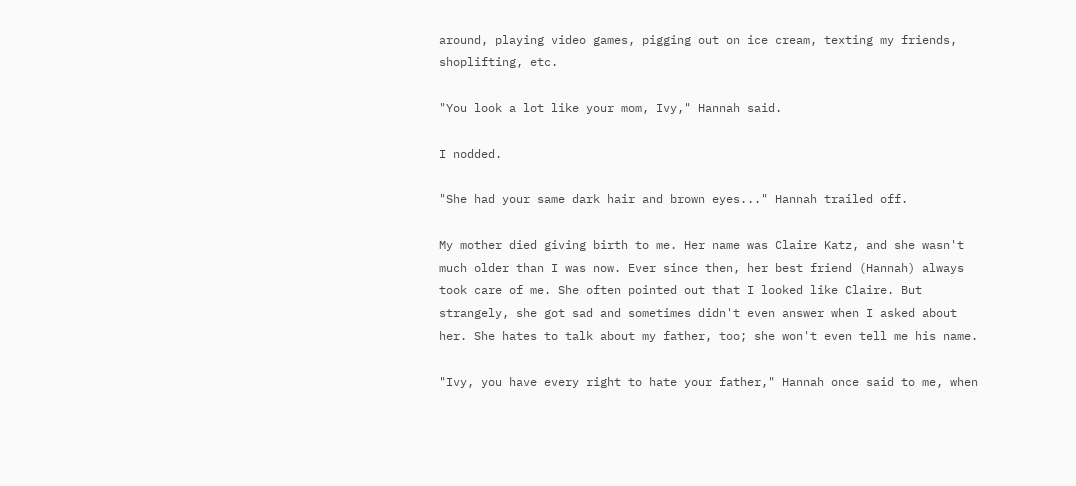around, playing video games, pigging out on ice cream, texting my friends, shoplifting, etc.

"You look a lot like your mom, Ivy," Hannah said.

I nodded.

"She had your same dark hair and brown eyes..." Hannah trailed off.

My mother died giving birth to me. Her name was Claire Katz, and she wasn't much older than I was now. Ever since then, her best friend (Hannah) always took care of me. She often pointed out that I looked like Claire. But strangely, she got sad and sometimes didn't even answer when I asked about her. She hates to talk about my father, too; she won't even tell me his name.

"Ivy, you have every right to hate your father," Hannah once said to me, when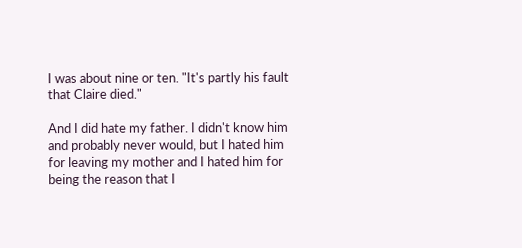I was about nine or ten. "It's partly his fault that Claire died."

And I did hate my father. I didn't know him and probably never would, but I hated him for leaving my mother and I hated him for being the reason that I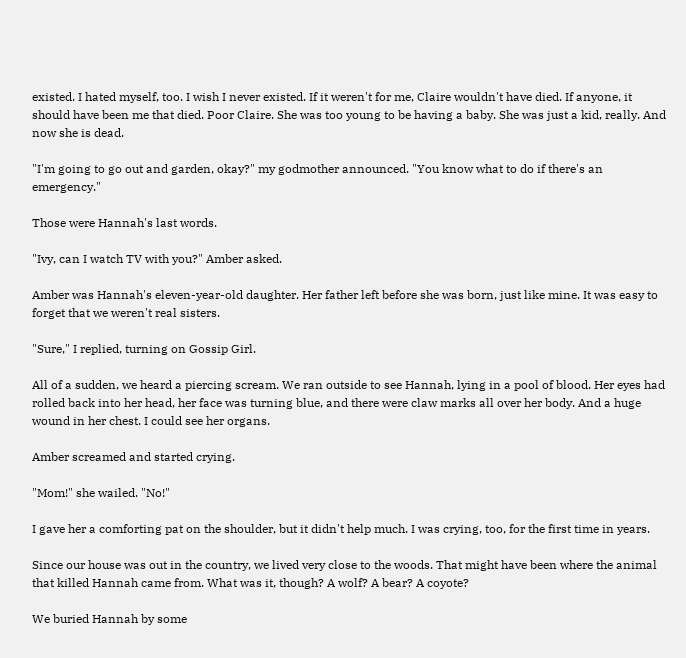existed. I hated myself, too. I wish I never existed. If it weren't for me, Claire wouldn't have died. If anyone, it should have been me that died. Poor Claire. She was too young to be having a baby. She was just a kid, really. And now she is dead.

"I'm going to go out and garden, okay?" my godmother announced. "You know what to do if there's an emergency."

Those were Hannah's last words.

"Ivy, can I watch TV with you?" Amber asked.

Amber was Hannah's eleven-year-old daughter. Her father left before she was born, just like mine. It was easy to forget that we weren't real sisters.

"Sure," I replied, turning on Gossip Girl.

All of a sudden, we heard a piercing scream. We ran outside to see Hannah, lying in a pool of blood. Her eyes had rolled back into her head, her face was turning blue, and there were claw marks all over her body. And a huge wound in her chest. I could see her organs.

Amber screamed and started crying.

"Mom!" she wailed. "No!"

I gave her a comforting pat on the shoulder, but it didn't help much. I was crying, too, for the first time in years.

Since our house was out in the country, we lived very close to the woods. That might have been where the animal that killed Hannah came from. What was it, though? A wolf? A bear? A coyote?

We buried Hannah by some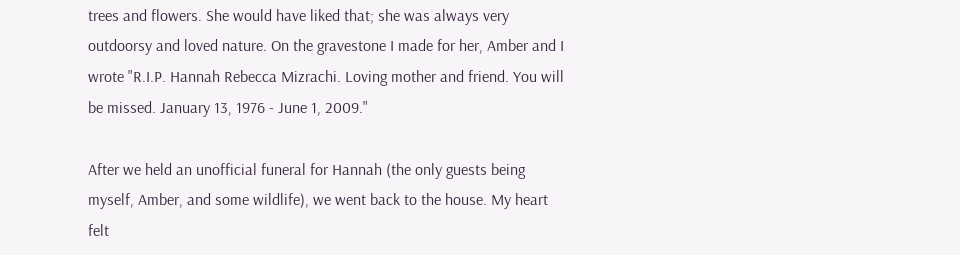trees and flowers. She would have liked that; she was always very outdoorsy and loved nature. On the gravestone I made for her, Amber and I wrote "R.I.P. Hannah Rebecca Mizrachi. Loving mother and friend. You will be missed. January 13, 1976 - June 1, 2009."

After we held an unofficial funeral for Hannah (the only guests being myself, Amber, and some wildlife), we went back to the house. My heart felt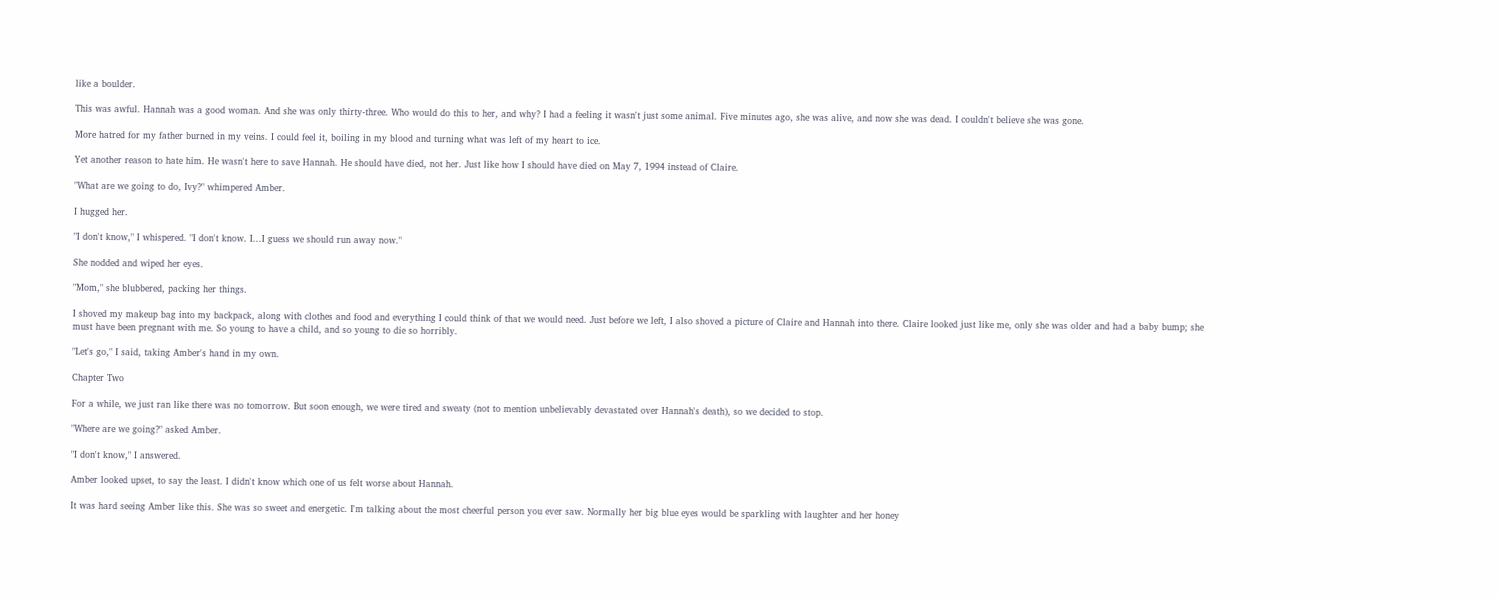like a boulder.

This was awful. Hannah was a good woman. And she was only thirty-three. Who would do this to her, and why? I had a feeling it wasn't just some animal. Five minutes ago, she was alive, and now she was dead. I couldn't believe she was gone.

More hatred for my father burned in my veins. I could feel it, boiling in my blood and turning what was left of my heart to ice.

Yet another reason to hate him. He wasn't here to save Hannah. He should have died, not her. Just like how I should have died on May 7, 1994 instead of Claire.

"What are we going to do, Ivy?" whimpered Amber.

I hugged her.

"I don't know," I whispered. "I don't know. I...I guess we should run away now."

She nodded and wiped her eyes.

"Mom," she blubbered, packing her things.

I shoved my makeup bag into my backpack, along with clothes and food and everything I could think of that we would need. Just before we left, I also shoved a picture of Claire and Hannah into there. Claire looked just like me, only she was older and had a baby bump; she must have been pregnant with me. So young to have a child, and so young to die so horribly.

"Let's go," I said, taking Amber's hand in my own.

Chapter Two

For a while, we just ran like there was no tomorrow. But soon enough, we were tired and sweaty (not to mention unbelievably devastated over Hannah's death), so we decided to stop.

"Where are we going?" asked Amber.

"I don't know," I answered.

Amber looked upset, to say the least. I didn't know which one of us felt worse about Hannah.

It was hard seeing Amber like this. She was so sweet and energetic. I'm talking about the most cheerful person you ever saw. Normally her big blue eyes would be sparkling with laughter and her honey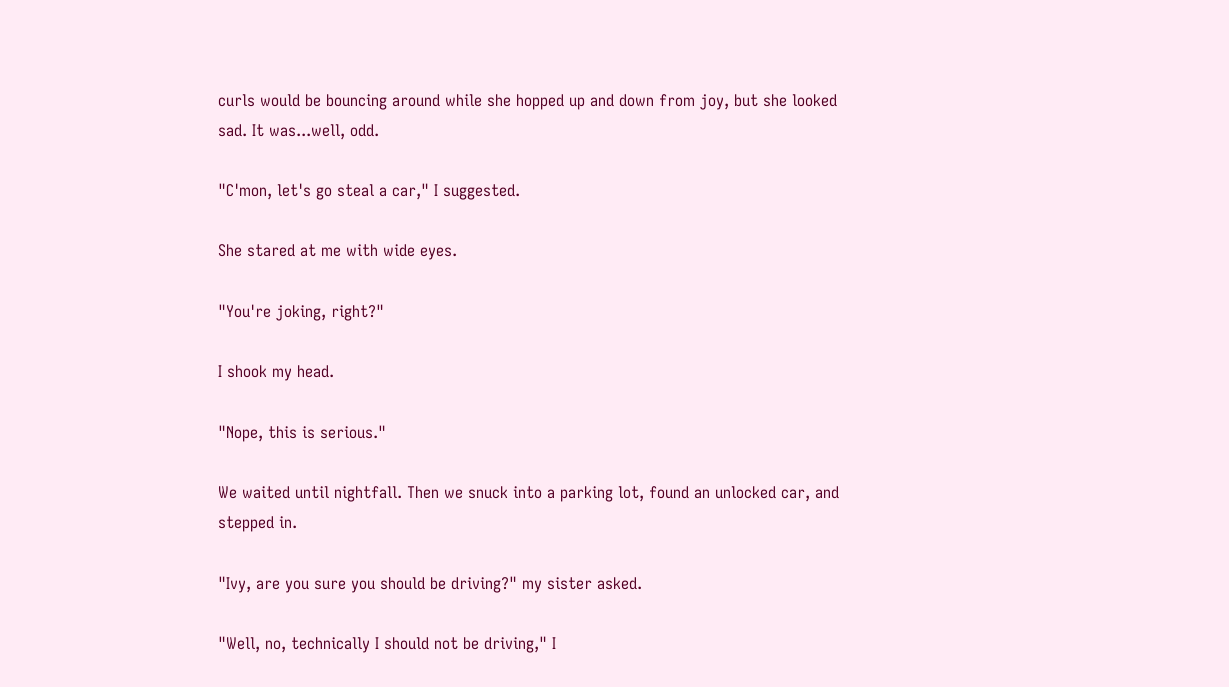curls would be bouncing around while she hopped up and down from joy, but she looked sad. It was...well, odd.

"C'mon, let's go steal a car," I suggested.

She stared at me with wide eyes.

"You're joking, right?"

I shook my head.

"Nope, this is serious."

We waited until nightfall. Then we snuck into a parking lot, found an unlocked car, and stepped in.

"Ivy, are you sure you should be driving?" my sister asked.

"Well, no, technically I should not be driving," I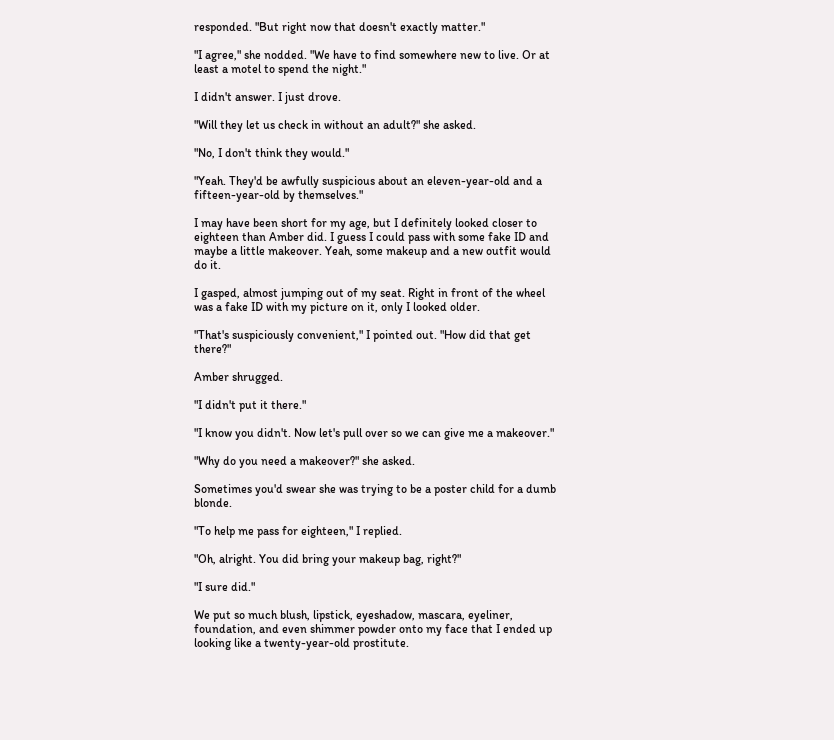responded. "But right now that doesn't exactly matter."

"I agree," she nodded. "We have to find somewhere new to live. Or at least a motel to spend the night."

I didn't answer. I just drove.

"Will they let us check in without an adult?" she asked.

"No, I don't think they would."

"Yeah. They'd be awfully suspicious about an eleven-year-old and a fifteen-year-old by themselves."

I may have been short for my age, but I definitely looked closer to eighteen than Amber did. I guess I could pass with some fake ID and maybe a little makeover. Yeah, some makeup and a new outfit would do it.

I gasped, almost jumping out of my seat. Right in front of the wheel was a fake ID with my picture on it, only I looked older.

"That's suspiciously convenient," I pointed out. "How did that get there?"

Amber shrugged.

"I didn't put it there."

"I know you didn't. Now let's pull over so we can give me a makeover."

"Why do you need a makeover?" she asked.

Sometimes you'd swear she was trying to be a poster child for a dumb blonde.

"To help me pass for eighteen," I replied.

"Oh, alright. You did bring your makeup bag, right?"

"I sure did."

We put so much blush, lipstick, eyeshadow, mascara, eyeliner, foundation, and even shimmer powder onto my face that I ended up looking like a twenty-year-old prostitute.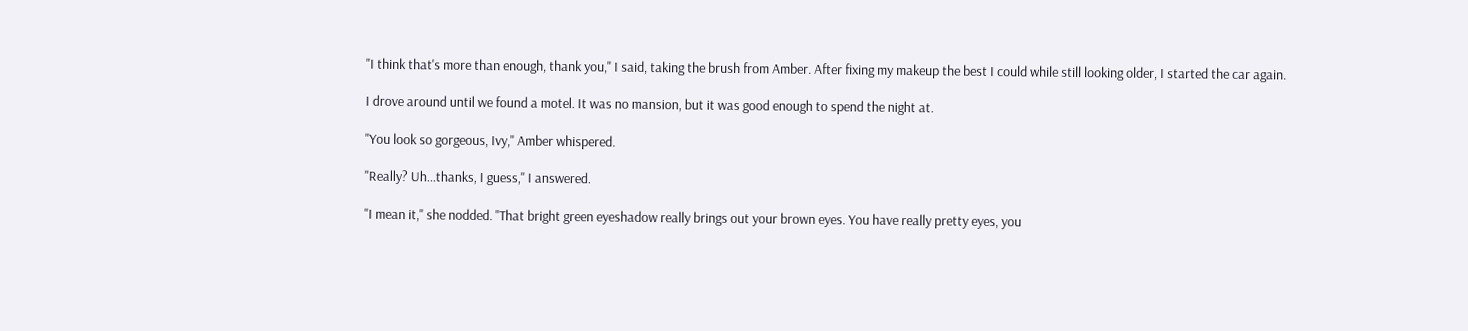"I think that's more than enough, thank you," I said, taking the brush from Amber. After fixing my makeup the best I could while still looking older, I started the car again.

I drove around until we found a motel. It was no mansion, but it was good enough to spend the night at.

"You look so gorgeous, Ivy," Amber whispered.

"Really? Uh...thanks, I guess," I answered.

"I mean it," she nodded. "That bright green eyeshadow really brings out your brown eyes. You have really pretty eyes, you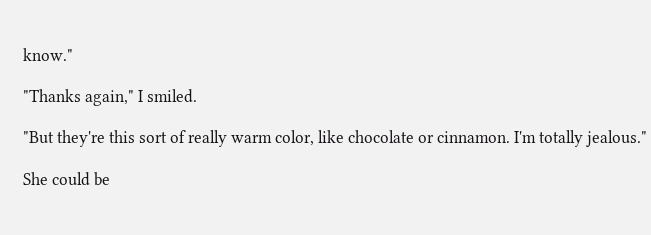know."

"Thanks again," I smiled.

"But they're this sort of really warm color, like chocolate or cinnamon. I'm totally jealous."

She could be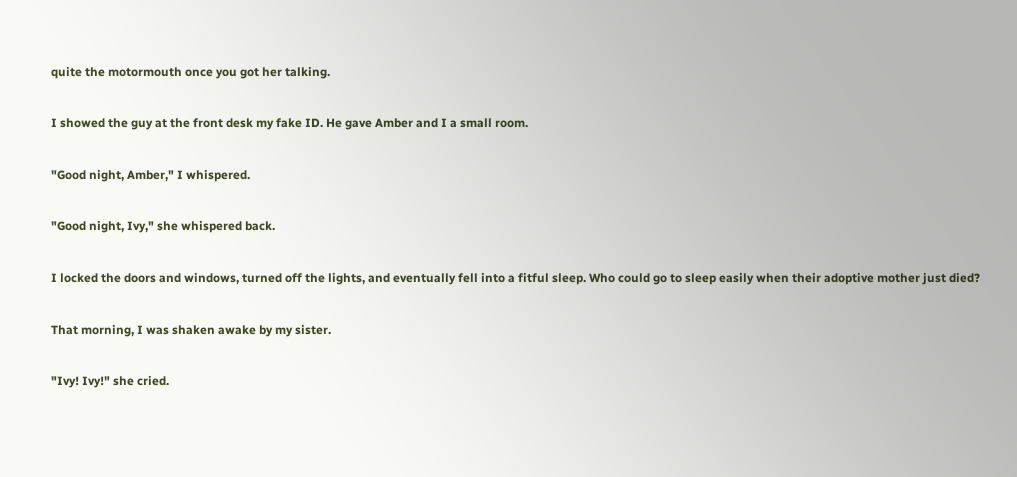quite the motormouth once you got her talking.

I showed the guy at the front desk my fake ID. He gave Amber and I a small room.

"Good night, Amber," I whispered.

"Good night, Ivy," she whispered back.

I locked the doors and windows, turned off the lights, and eventually fell into a fitful sleep. Who could go to sleep easily when their adoptive mother just died?

That morning, I was shaken awake by my sister.

"Ivy! Ivy!" she cried.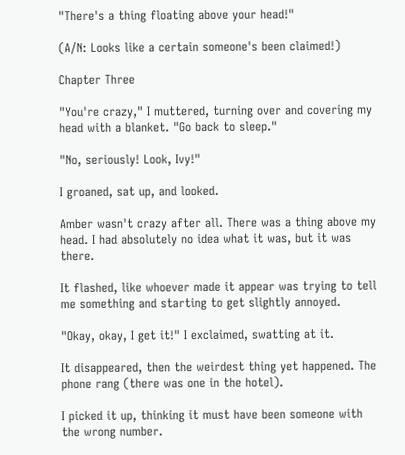"There's a thing floating above your head!"

(A/N: Looks like a certain someone's been claimed!)

Chapter Three

"You're crazy," I muttered, turning over and covering my head with a blanket. "Go back to sleep."

"No, seriously! Look, Ivy!"

I groaned, sat up, and looked.

Amber wasn't crazy after all. There was a thing above my head. I had absolutely no idea what it was, but it was there.

It flashed, like whoever made it appear was trying to tell me something and starting to get slightly annoyed.

"Okay, okay, I get it!" I exclaimed, swatting at it.

It disappeared, then the weirdest thing yet happened. The phone rang (there was one in the hotel).

I picked it up, thinking it must have been someone with the wrong number.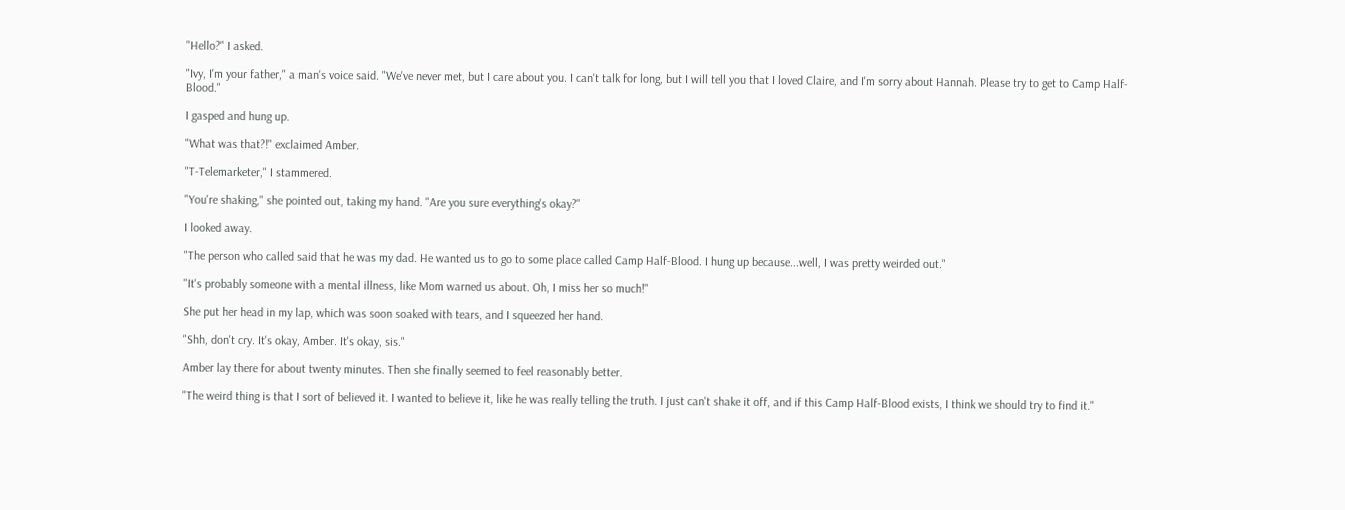"Hello?" I asked.

"Ivy, I'm your father," a man's voice said. "We've never met, but I care about you. I can't talk for long, but I will tell you that I loved Claire, and I'm sorry about Hannah. Please try to get to Camp Half-Blood."

I gasped and hung up.

"What was that?!" exclaimed Amber.

"T-Telemarketer," I stammered.

"You're shaking," she pointed out, taking my hand. "Are you sure everything's okay?"

I looked away.

"The person who called said that he was my dad. He wanted us to go to some place called Camp Half-Blood. I hung up because...well, I was pretty weirded out."

"It's probably someone with a mental illness, like Mom warned us about. Oh, I miss her so much!"

She put her head in my lap, which was soon soaked with tears, and I squeezed her hand.

"Shh, don't cry. It's okay, Amber. It's okay, sis."

Amber lay there for about twenty minutes. Then she finally seemed to feel reasonably better.

"The weird thing is that I sort of believed it. I wanted to believe it, like he was really telling the truth. I just can't shake it off, and if this Camp Half-Blood exists, I think we should try to find it."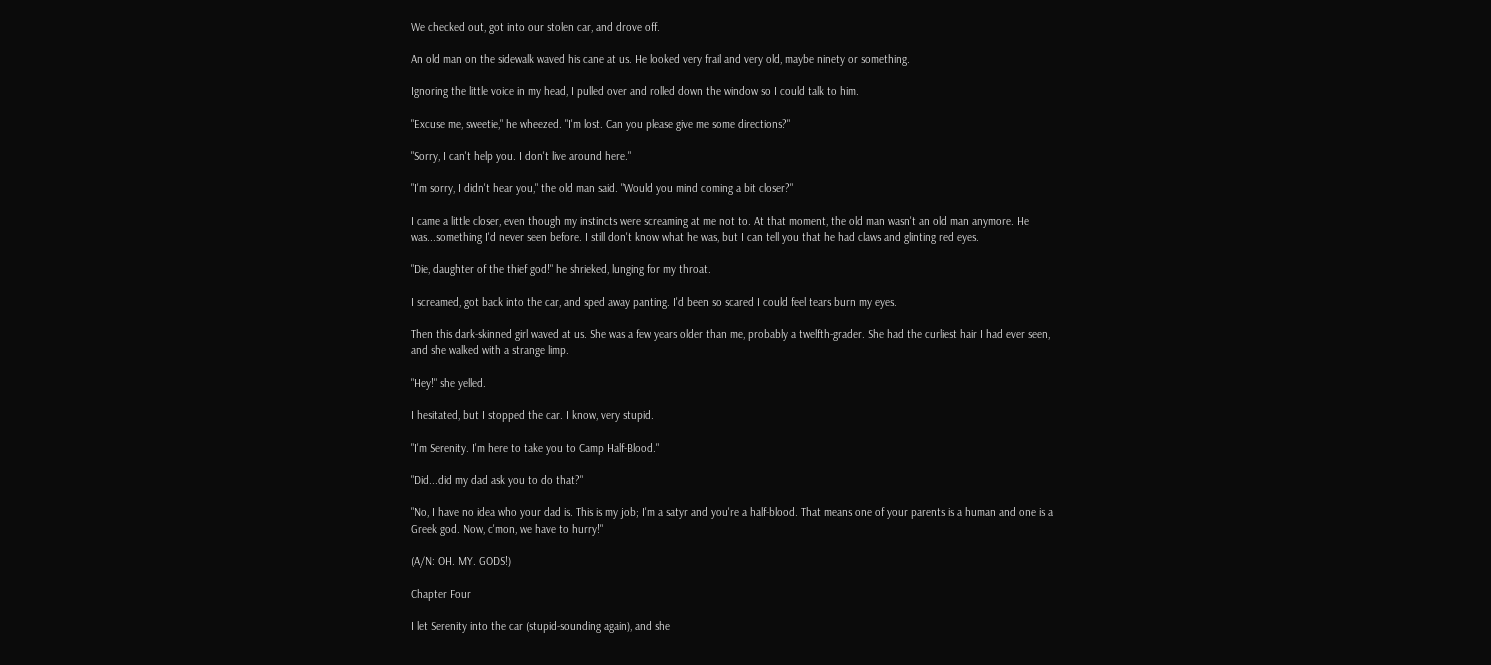We checked out, got into our stolen car, and drove off.

An old man on the sidewalk waved his cane at us. He looked very frail and very old, maybe ninety or something.

Ignoring the little voice in my head, I pulled over and rolled down the window so I could talk to him.

"Excuse me, sweetie," he wheezed. "I'm lost. Can you please give me some directions?"

"Sorry, I can't help you. I don't live around here."

"I'm sorry, I didn't hear you," the old man said. "Would you mind coming a bit closer?"

I came a little closer, even though my instincts were screaming at me not to. At that moment, the old man wasn't an old man anymore. He was...something I'd never seen before. I still don't know what he was, but I can tell you that he had claws and glinting red eyes.

"Die, daughter of the thief god!" he shrieked, lunging for my throat.

I screamed, got back into the car, and sped away panting. I'd been so scared I could feel tears burn my eyes.

Then this dark-skinned girl waved at us. She was a few years older than me, probably a twelfth-grader. She had the curliest hair I had ever seen, and she walked with a strange limp.

"Hey!" she yelled.

I hesitated, but I stopped the car. I know, very stupid.

"I'm Serenity. I'm here to take you to Camp Half-Blood."

"Did...did my dad ask you to do that?"

"No, I have no idea who your dad is. This is my job; I'm a satyr and you're a half-blood. That means one of your parents is a human and one is a Greek god. Now, c'mon, we have to hurry!"

(A/N: OH. MY. GODS!)

Chapter Four

I let Serenity into the car (stupid-sounding again), and she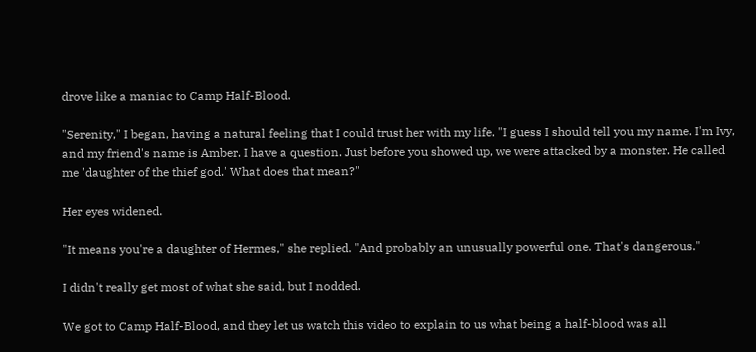drove like a maniac to Camp Half-Blood.

"Serenity," I began, having a natural feeling that I could trust her with my life. "I guess I should tell you my name. I'm Ivy, and my friend's name is Amber. I have a question. Just before you showed up, we were attacked by a monster. He called me 'daughter of the thief god.' What does that mean?"

Her eyes widened.

"It means you're a daughter of Hermes," she replied. "And probably an unusually powerful one. That's dangerous."

I didn't really get most of what she said, but I nodded.

We got to Camp Half-Blood, and they let us watch this video to explain to us what being a half-blood was all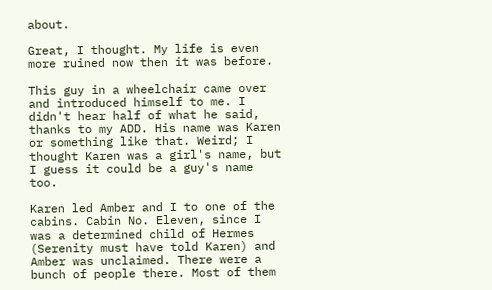about.

Great, I thought. My life is even more ruined now then it was before.

This guy in a wheelchair came over and introduced himself to me. I didn't hear half of what he said, thanks to my ADD. His name was Karen or something like that. Weird; I thought Karen was a girl's name, but I guess it could be a guy's name too.

Karen led Amber and I to one of the cabins. Cabin No. Eleven, since I was a determined child of Hermes (Serenity must have told Karen) and Amber was unclaimed. There were a bunch of people there. Most of them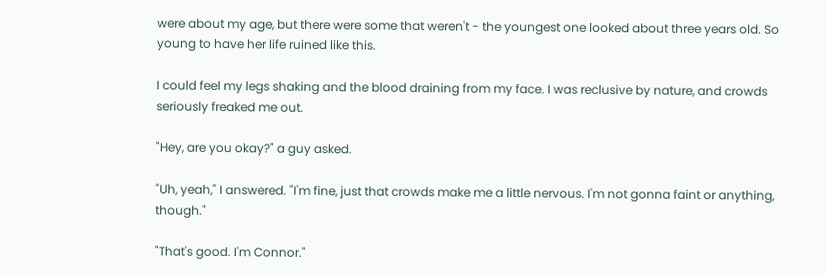were about my age, but there were some that weren't - the youngest one looked about three years old. So young to have her life ruined like this.

I could feel my legs shaking and the blood draining from my face. I was reclusive by nature, and crowds seriously freaked me out.

"Hey, are you okay?" a guy asked.

"Uh, yeah," I answered. "I'm fine, just that crowds make me a little nervous. I'm not gonna faint or anything, though."

"That's good. I'm Connor."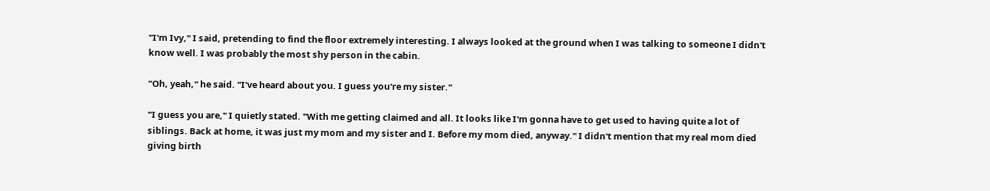"I'm Ivy," I said, pretending to find the floor extremely interesting. I always looked at the ground when I was talking to someone I didn't know well. I was probably the most shy person in the cabin.

"Oh, yeah," he said. "I've heard about you. I guess you're my sister."

"I guess you are," I quietly stated. "With me getting claimed and all. It looks like I'm gonna have to get used to having quite a lot of siblings. Back at home, it was just my mom and my sister and I. Before my mom died, anyway." I didn't mention that my real mom died giving birth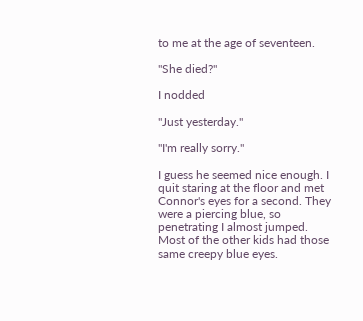to me at the age of seventeen.

"She died?"

I nodded

"Just yesterday."

"I'm really sorry."

I guess he seemed nice enough. I quit staring at the floor and met Connor's eyes for a second. They were a piercing blue, so penetrating I almost jumped. Most of the other kids had those same creepy blue eyes.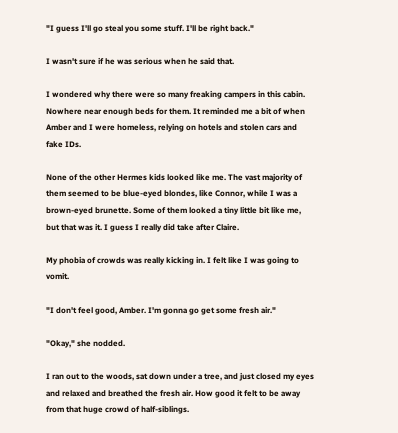"I guess I'll go steal you some stuff. I'll be right back."

I wasn't sure if he was serious when he said that.

I wondered why there were so many freaking campers in this cabin. Nowhere near enough beds for them. It reminded me a bit of when Amber and I were homeless, relying on hotels and stolen cars and fake IDs.

None of the other Hermes kids looked like me. The vast majority of them seemed to be blue-eyed blondes, like Connor, while I was a brown-eyed brunette. Some of them looked a tiny little bit like me, but that was it. I guess I really did take after Claire.

My phobia of crowds was really kicking in. I felt like I was going to vomit.

"I don't feel good, Amber. I'm gonna go get some fresh air."

"Okay," she nodded.

I ran out to the woods, sat down under a tree, and just closed my eyes and relaxed and breathed the fresh air. How good it felt to be away from that huge crowd of half-siblings.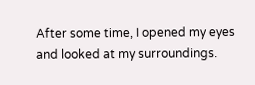After some time, I opened my eyes and looked at my surroundings.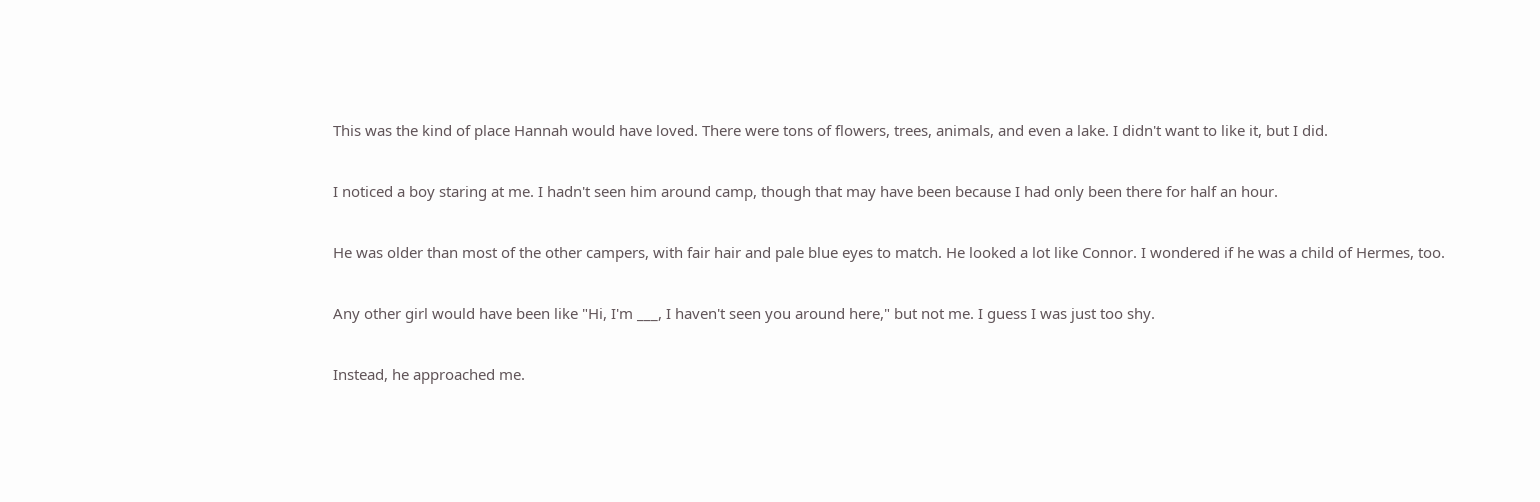This was the kind of place Hannah would have loved. There were tons of flowers, trees, animals, and even a lake. I didn't want to like it, but I did.

I noticed a boy staring at me. I hadn't seen him around camp, though that may have been because I had only been there for half an hour.

He was older than most of the other campers, with fair hair and pale blue eyes to match. He looked a lot like Connor. I wondered if he was a child of Hermes, too.

Any other girl would have been like "Hi, I'm ___, I haven't seen you around here," but not me. I guess I was just too shy.

Instead, he approached me.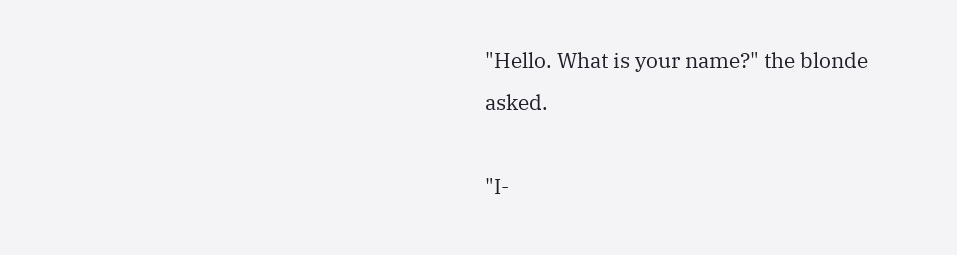"Hello. What is your name?" the blonde asked.

"I-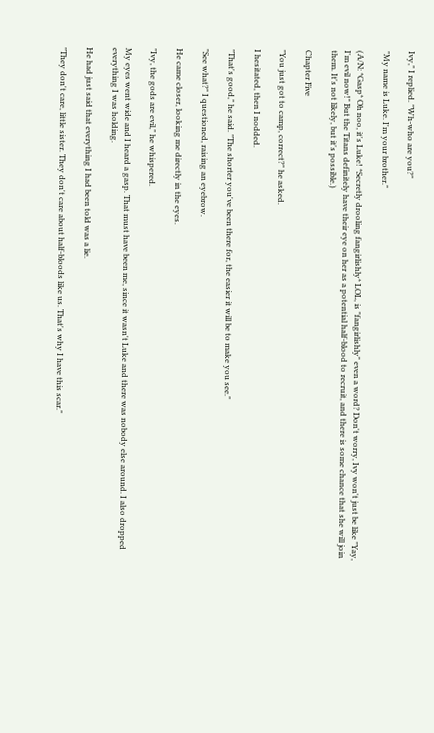Ivy," I replied. "Wh-who are you?"

"My name is Luke. I'm your brother."

(A/N: *Gasp* Oh noo, it's Luke! *Secretly drooling fangirlishly* LOL, is "fangirlishly" even a word? Don't worry, Ivy won't just be like "Yay, I'm evil now!" But the Titans definitely have their eye on her as a potential half-blood to recruit, and there is some chance that she will join them. It's not likely, but it's possible.)

Chapter Five

"You just got to camp, correct?" he asked.

I hesitated, then I nodded.

"That's good," he said. "The shorter you've been there for, the easier it will be to make you see."

"See what?" I questioned, raising an eyebrow.

He came closer, looking me directly in the eyes.

"Ivy, the gods are evil," he whispered.

My eyes went wide and I heard a gasp. That must have been me, since it wasn't Luke and there was nobody else around. I also dropped everything I was holding.

He had just said that everything I had been told was a lie.

"They don't care, little sister. They don't care about half-bloods like us. That's why I have this scar."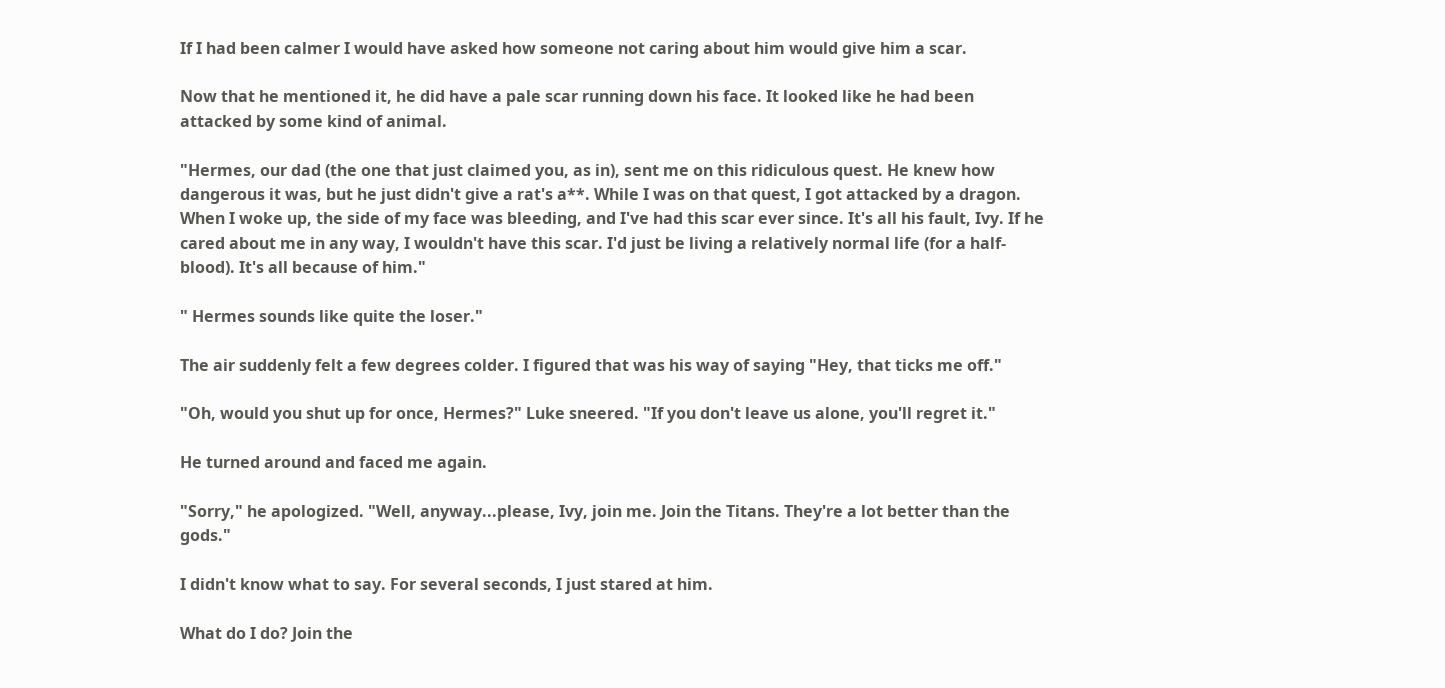If I had been calmer I would have asked how someone not caring about him would give him a scar.

Now that he mentioned it, he did have a pale scar running down his face. It looked like he had been attacked by some kind of animal.

"Hermes, our dad (the one that just claimed you, as in), sent me on this ridiculous quest. He knew how dangerous it was, but he just didn't give a rat's a**. While I was on that quest, I got attacked by a dragon. When I woke up, the side of my face was bleeding, and I've had this scar ever since. It's all his fault, Ivy. If he cared about me in any way, I wouldn't have this scar. I'd just be living a relatively normal life (for a half-blood). It's all because of him."

" Hermes sounds like quite the loser."

The air suddenly felt a few degrees colder. I figured that was his way of saying "Hey, that ticks me off."

"Oh, would you shut up for once, Hermes?" Luke sneered. "If you don't leave us alone, you'll regret it."

He turned around and faced me again.

"Sorry," he apologized. "Well, anyway...please, Ivy, join me. Join the Titans. They're a lot better than the gods."

I didn't know what to say. For several seconds, I just stared at him.

What do I do? Join the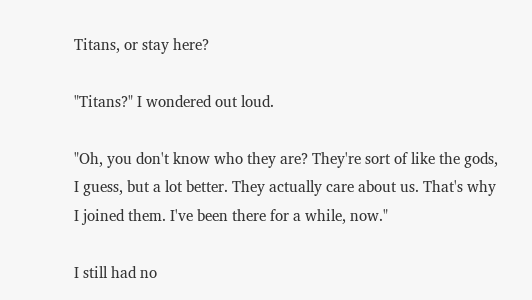Titans, or stay here?

"Titans?" I wondered out loud.

"Oh, you don't know who they are? They're sort of like the gods, I guess, but a lot better. They actually care about us. That's why I joined them. I've been there for a while, now."

I still had no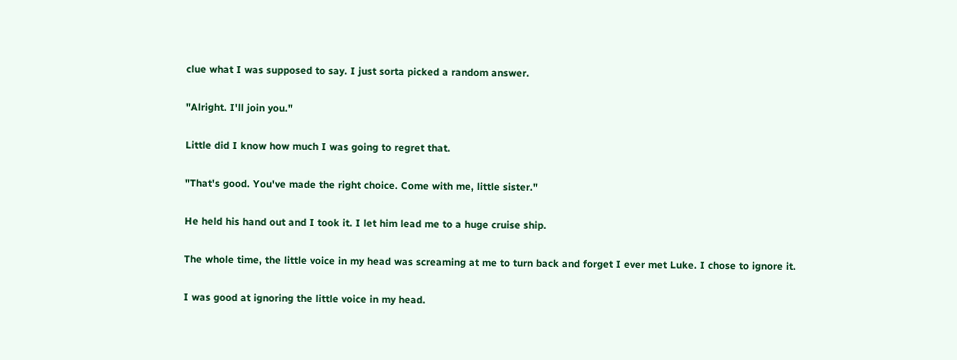clue what I was supposed to say. I just sorta picked a random answer.

"Alright. I'll join you."

Little did I know how much I was going to regret that.

"That's good. You've made the right choice. Come with me, little sister."

He held his hand out and I took it. I let him lead me to a huge cruise ship.

The whole time, the little voice in my head was screaming at me to turn back and forget I ever met Luke. I chose to ignore it.

I was good at ignoring the little voice in my head.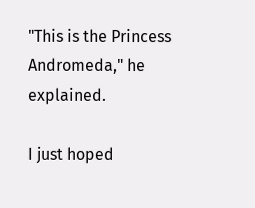"This is the Princess Andromeda," he explained.

I just hoped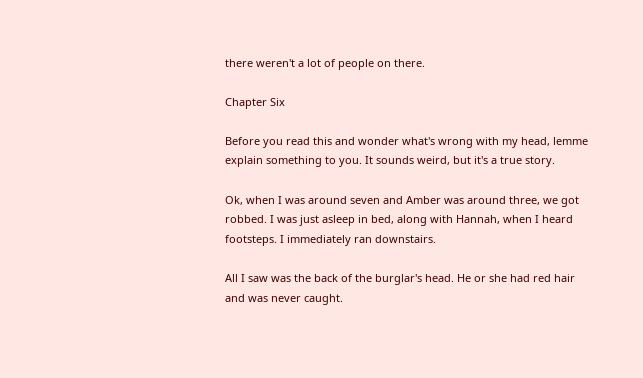there weren't a lot of people on there.

Chapter Six

Before you read this and wonder what's wrong with my head, lemme explain something to you. It sounds weird, but it's a true story.

Ok, when I was around seven and Amber was around three, we got robbed. I was just asleep in bed, along with Hannah, when I heard footsteps. I immediately ran downstairs.

All I saw was the back of the burglar's head. He or she had red hair and was never caught.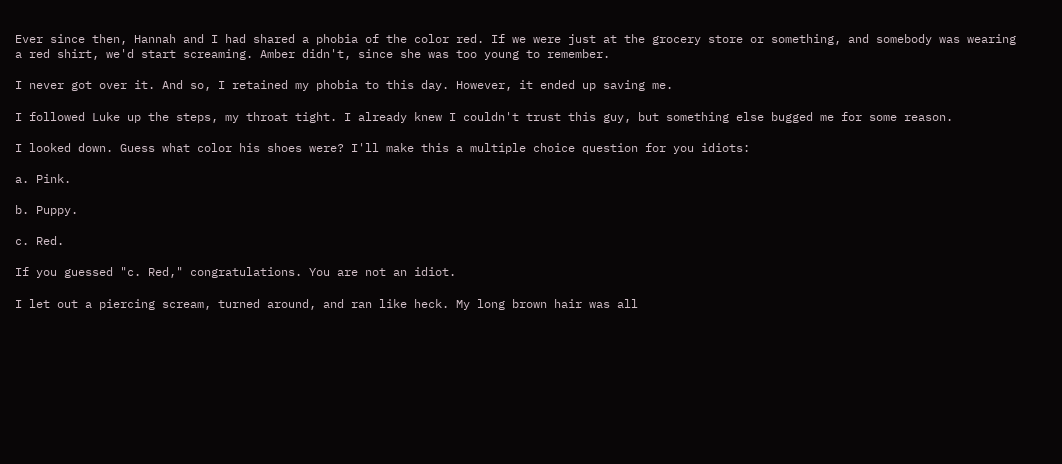Ever since then, Hannah and I had shared a phobia of the color red. If we were just at the grocery store or something, and somebody was wearing a red shirt, we'd start screaming. Amber didn't, since she was too young to remember.

I never got over it. And so, I retained my phobia to this day. However, it ended up saving me.

I followed Luke up the steps, my throat tight. I already knew I couldn't trust this guy, but something else bugged me for some reason.

I looked down. Guess what color his shoes were? I'll make this a multiple choice question for you idiots:

a. Pink.

b. Puppy.

c. Red.

If you guessed "c. Red," congratulations. You are not an idiot.

I let out a piercing scream, turned around, and ran like heck. My long brown hair was all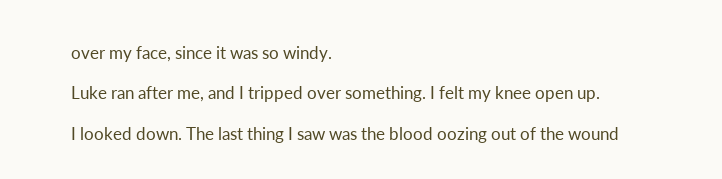over my face, since it was so windy.

Luke ran after me, and I tripped over something. I felt my knee open up.

I looked down. The last thing I saw was the blood oozing out of the wound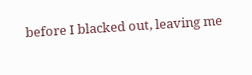before I blacked out, leaving me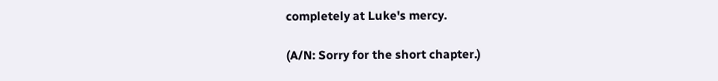completely at Luke's mercy.

(A/N: Sorry for the short chapter.)